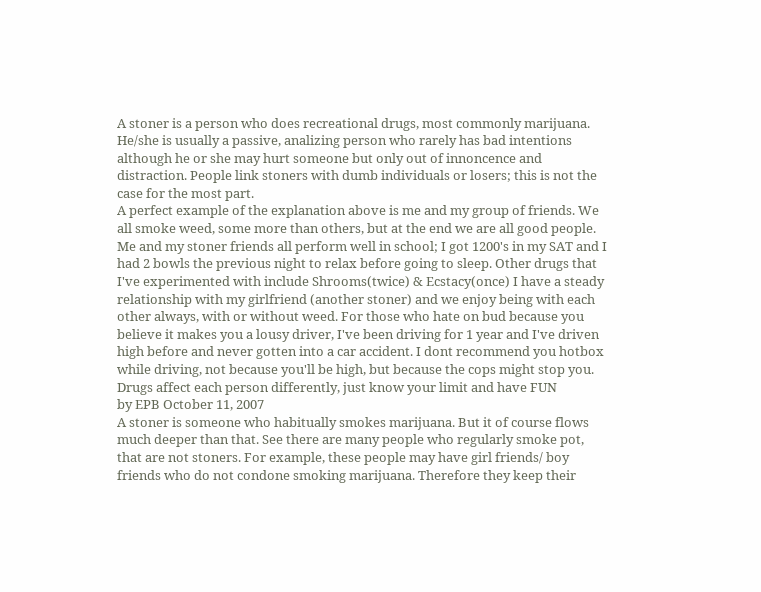A stoner is a person who does recreational drugs, most commonly marijuana. He/she is usually a passive, analizing person who rarely has bad intentions although he or she may hurt someone but only out of innoncence and distraction. People link stoners with dumb individuals or losers; this is not the case for the most part.
A perfect example of the explanation above is me and my group of friends. We all smoke weed, some more than others, but at the end we are all good people. Me and my stoner friends all perform well in school; I got 1200's in my SAT and I had 2 bowls the previous night to relax before going to sleep. Other drugs that I've experimented with include Shrooms(twice) & Ecstacy(once) I have a steady relationship with my girlfriend (another stoner) and we enjoy being with each other always, with or without weed. For those who hate on bud because you believe it makes you a lousy driver, I've been driving for 1 year and I've driven high before and never gotten into a car accident. I dont recommend you hotbox while driving, not because you'll be high, but because the cops might stop you. Drugs affect each person differently, just know your limit and have FUN
by EPB October 11, 2007
A stoner is someone who habitually smokes marijuana. But it of course flows much deeper than that. See there are many people who regularly smoke pot, that are not stoners. For example, these people may have girl friends/ boy friends who do not condone smoking marijuana. Therefore they keep their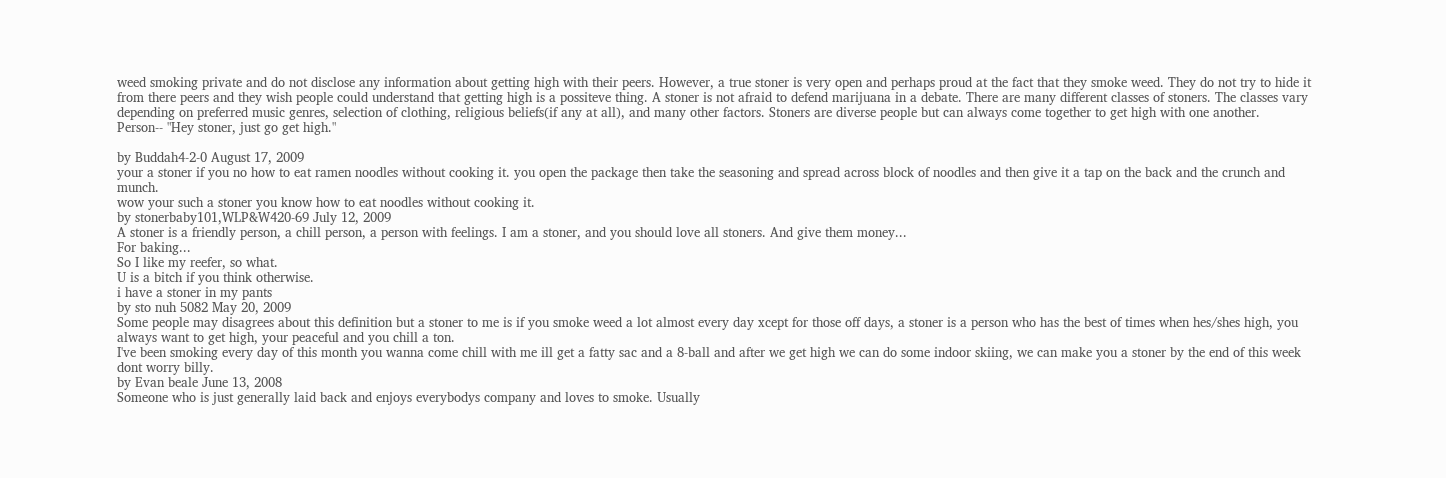weed smoking private and do not disclose any information about getting high with their peers. However, a true stoner is very open and perhaps proud at the fact that they smoke weed. They do not try to hide it from there peers and they wish people could understand that getting high is a possiteve thing. A stoner is not afraid to defend marijuana in a debate. There are many different classes of stoners. The classes vary depending on preferred music genres, selection of clothing, religious beliefs(if any at all), and many other factors. Stoners are diverse people but can always come together to get high with one another.
Person-- "Hey stoner, just go get high."

by Buddah4-2-0 August 17, 2009
your a stoner if you no how to eat ramen noodles without cooking it. you open the package then take the seasoning and spread across block of noodles and then give it a tap on the back and the crunch and munch.
wow your such a stoner you know how to eat noodles without cooking it.
by stonerbaby101,WLP&W420-69 July 12, 2009
A stoner is a friendly person, a chill person, a person with feelings. I am a stoner, and you should love all stoners. And give them money...
For baking...
So I like my reefer, so what.
U is a bitch if you think otherwise.
i have a stoner in my pants
by sto nuh 5082 May 20, 2009
Some people may disagrees about this definition but a stoner to me is if you smoke weed a lot almost every day xcept for those off days, a stoner is a person who has the best of times when hes/shes high, you always want to get high, your peaceful and you chill a ton.
I've been smoking every day of this month you wanna come chill with me ill get a fatty sac and a 8-ball and after we get high we can do some indoor skiing, we can make you a stoner by the end of this week dont worry billy.
by Evan beale June 13, 2008
Someone who is just generally laid back and enjoys everybodys company and loves to smoke. Usually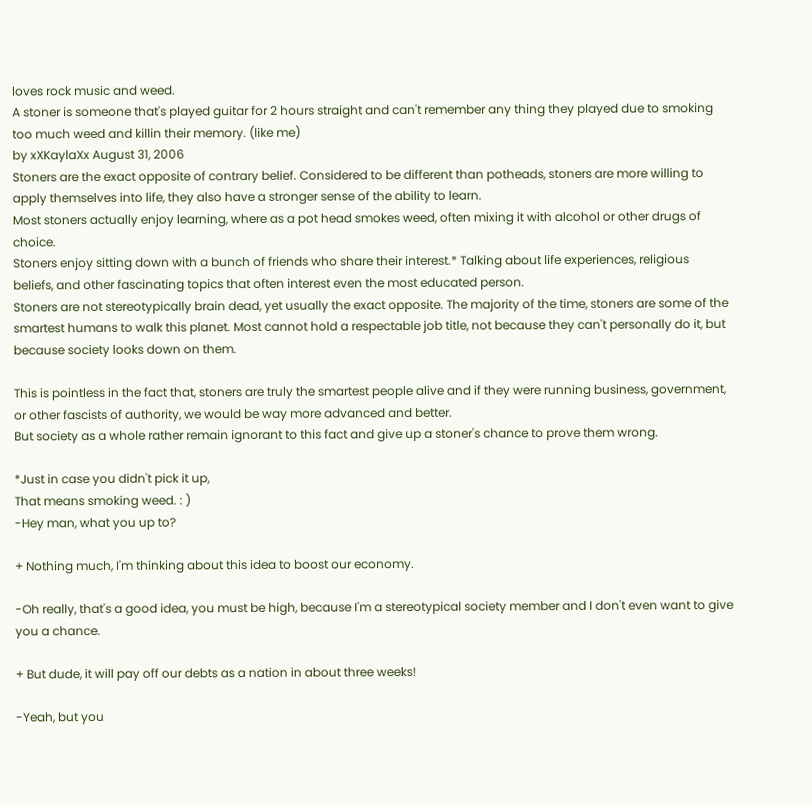loves rock music and weed.
A stoner is someone that's played guitar for 2 hours straight and can't remember any thing they played due to smoking too much weed and killin their memory. (like me)
by xXKaylaXx August 31, 2006
Stoners are the exact opposite of contrary belief. Considered to be different than potheads, stoners are more willing to apply themselves into life, they also have a stronger sense of the ability to learn.
Most stoners actually enjoy learning, where as a pot head smokes weed, often mixing it with alcohol or other drugs of choice.
Stoners enjoy sitting down with a bunch of friends who share their interest.* Talking about life experiences, religious beliefs, and other fascinating topics that often interest even the most educated person.
Stoners are not stereotypically brain dead, yet usually the exact opposite. The majority of the time, stoners are some of the smartest humans to walk this planet. Most cannot hold a respectable job title, not because they can't personally do it, but because society looks down on them.

This is pointless in the fact that, stoners are truly the smartest people alive and if they were running business, government, or other fascists of authority, we would be way more advanced and better.
But society as a whole rather remain ignorant to this fact and give up a stoner's chance to prove them wrong.

*Just in case you didn't pick it up,
That means smoking weed. : )
-Hey man, what you up to?

+ Nothing much, I'm thinking about this idea to boost our economy.

-Oh really, that's a good idea, you must be high, because I'm a stereotypical society member and I don't even want to give you a chance.

+ But dude, it will pay off our debts as a nation in about three weeks!

-Yeah, but you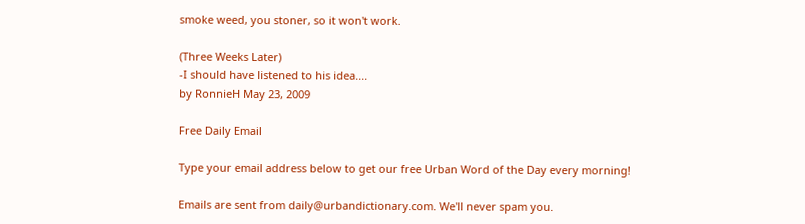smoke weed, you stoner, so it won't work.

(Three Weeks Later)
-I should have listened to his idea....
by RonnieH May 23, 2009

Free Daily Email

Type your email address below to get our free Urban Word of the Day every morning!

Emails are sent from daily@urbandictionary.com. We'll never spam you.